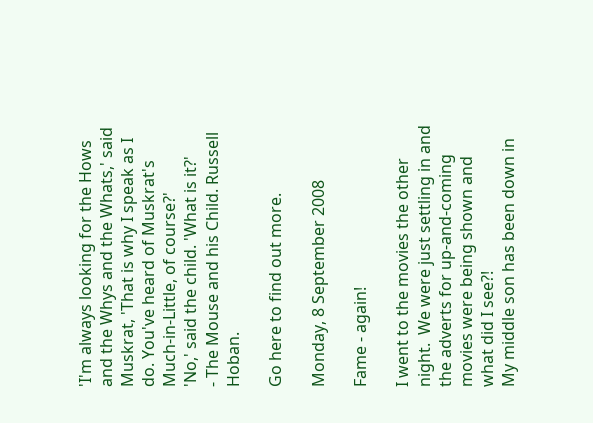'I'm always looking for the Hows and the Whys and the Whats,' said Muskrat, 'That is why I speak as I do. You've heard of Muskrat's Much-in-Little, of course?'
'No,' said the child. 'What is it?'
- The Mouse and his Child. Russell Hoban.

Go here to find out more.

Monday, 8 September 2008

Fame - again!

I went to the movies the other night.  We were just settling in and the adverts for up-and-coming movies were being shown and what did I see?!
My middle son has been down in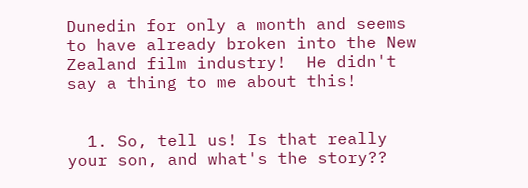Dunedin for only a month and seems to have already broken into the New Zealand film industry!  He didn't say a thing to me about this!


  1. So, tell us! Is that really your son, and what's the story??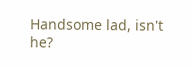Handsome lad, isn't he?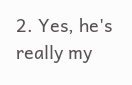2. Yes, he's really my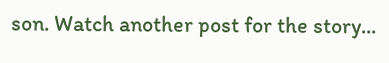son. Watch another post for the story...